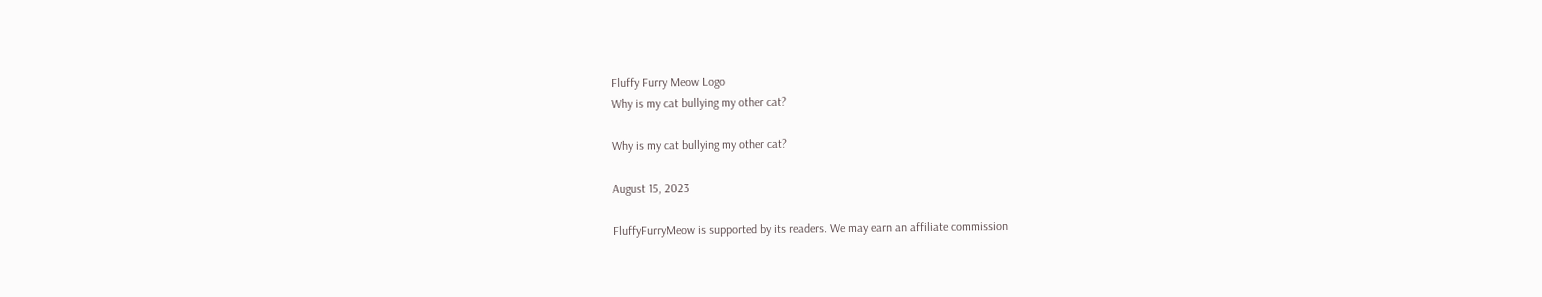Fluffy Furry Meow Logo
Why is my cat bullying my other cat?

Why is my cat bullying my other cat?

August 15, 2023

FluffyFurryMeow is supported by its readers. We may earn an affiliate commission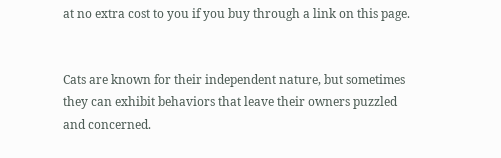at no extra cost to you if you buy through a link on this page.


Cats are known for their independent nature, but sometimes they can exhibit behaviors that leave their owners puzzled and concerned.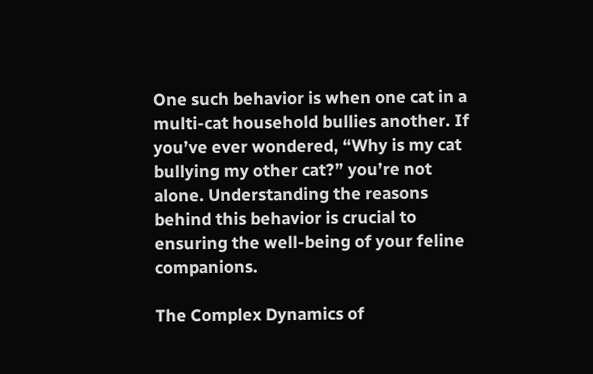One such behavior is when one cat in a multi-cat household bullies another. If you’ve ever wondered, “Why is my cat bullying my other cat?” you’re not alone. Understanding the reasons behind this behavior is crucial to ensuring the well-being of your feline companions.

The Complex Dynamics of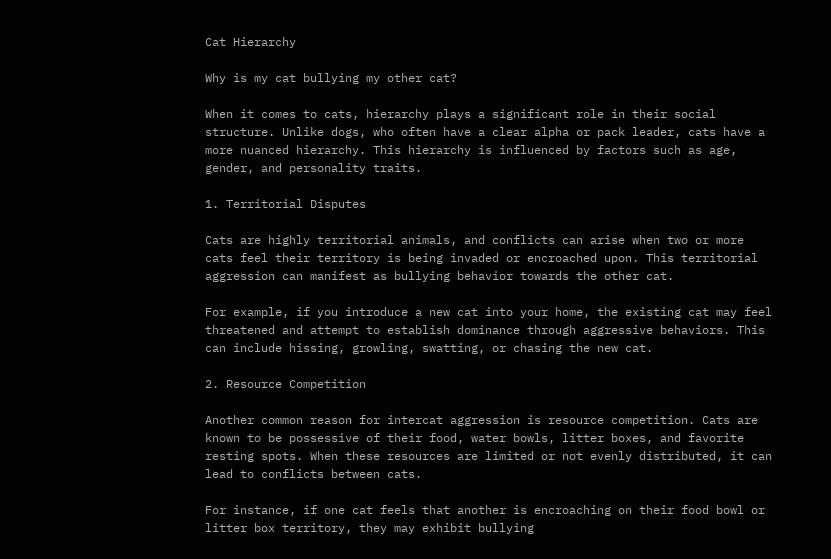Cat Hierarchy

Why is my cat bullying my other cat?

When it comes to cats, hierarchy plays a significant role in their social structure. Unlike dogs, who often have a clear alpha or pack leader, cats have a more nuanced hierarchy. This hierarchy is influenced by factors such as age, gender, and personality traits.

1. Territorial Disputes

Cats are highly territorial animals, and conflicts can arise when two or more cats feel their territory is being invaded or encroached upon. This territorial aggression can manifest as bullying behavior towards the other cat.

For example, if you introduce a new cat into your home, the existing cat may feel threatened and attempt to establish dominance through aggressive behaviors. This can include hissing, growling, swatting, or chasing the new cat.

2. Resource Competition

Another common reason for intercat aggression is resource competition. Cats are known to be possessive of their food, water bowls, litter boxes, and favorite resting spots. When these resources are limited or not evenly distributed, it can lead to conflicts between cats.

For instance, if one cat feels that another is encroaching on their food bowl or litter box territory, they may exhibit bullying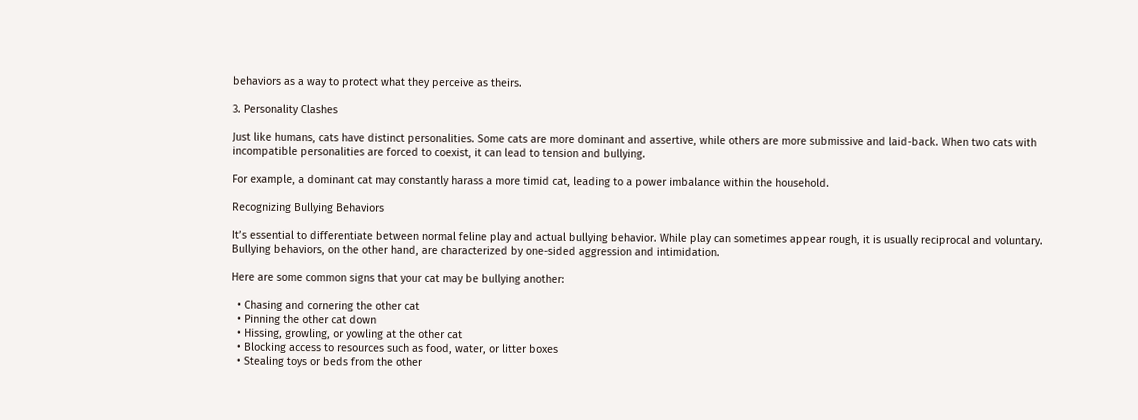behaviors as a way to protect what they perceive as theirs.

3. Personality Clashes

Just like humans, cats have distinct personalities. Some cats are more dominant and assertive, while others are more submissive and laid-back. When two cats with incompatible personalities are forced to coexist, it can lead to tension and bullying.

For example, a dominant cat may constantly harass a more timid cat, leading to a power imbalance within the household.

Recognizing Bullying Behaviors

It’s essential to differentiate between normal feline play and actual bullying behavior. While play can sometimes appear rough, it is usually reciprocal and voluntary. Bullying behaviors, on the other hand, are characterized by one-sided aggression and intimidation.

Here are some common signs that your cat may be bullying another:

  • Chasing and cornering the other cat
  • Pinning the other cat down
  • Hissing, growling, or yowling at the other cat
  • Blocking access to resources such as food, water, or litter boxes
  • Stealing toys or beds from the other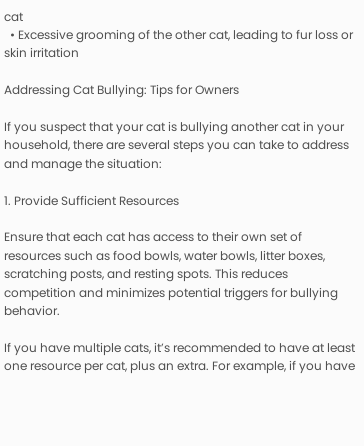cat
  • Excessive grooming of the other cat, leading to fur loss or skin irritation

Addressing Cat Bullying: Tips for Owners

If you suspect that your cat is bullying another cat in your household, there are several steps you can take to address and manage the situation:

1. Provide Sufficient Resources

Ensure that each cat has access to their own set of resources such as food bowls, water bowls, litter boxes, scratching posts, and resting spots. This reduces competition and minimizes potential triggers for bullying behavior.

If you have multiple cats, it’s recommended to have at least one resource per cat, plus an extra. For example, if you have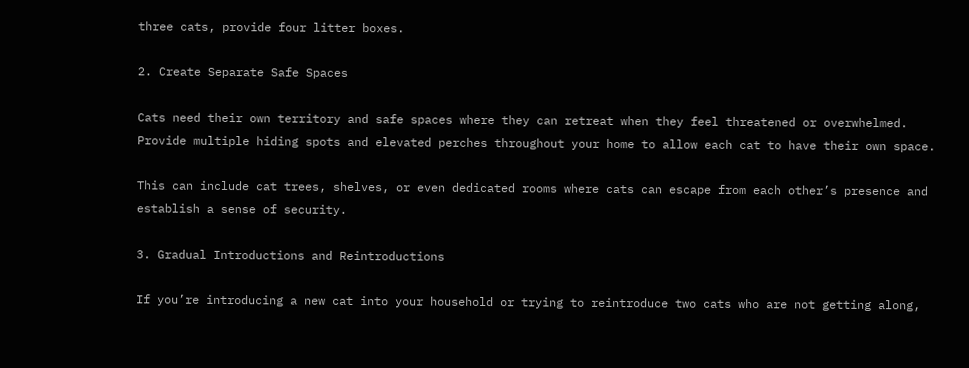three cats, provide four litter boxes.

2. Create Separate Safe Spaces

Cats need their own territory and safe spaces where they can retreat when they feel threatened or overwhelmed. Provide multiple hiding spots and elevated perches throughout your home to allow each cat to have their own space.

This can include cat trees, shelves, or even dedicated rooms where cats can escape from each other’s presence and establish a sense of security.

3. Gradual Introductions and Reintroductions

If you’re introducing a new cat into your household or trying to reintroduce two cats who are not getting along,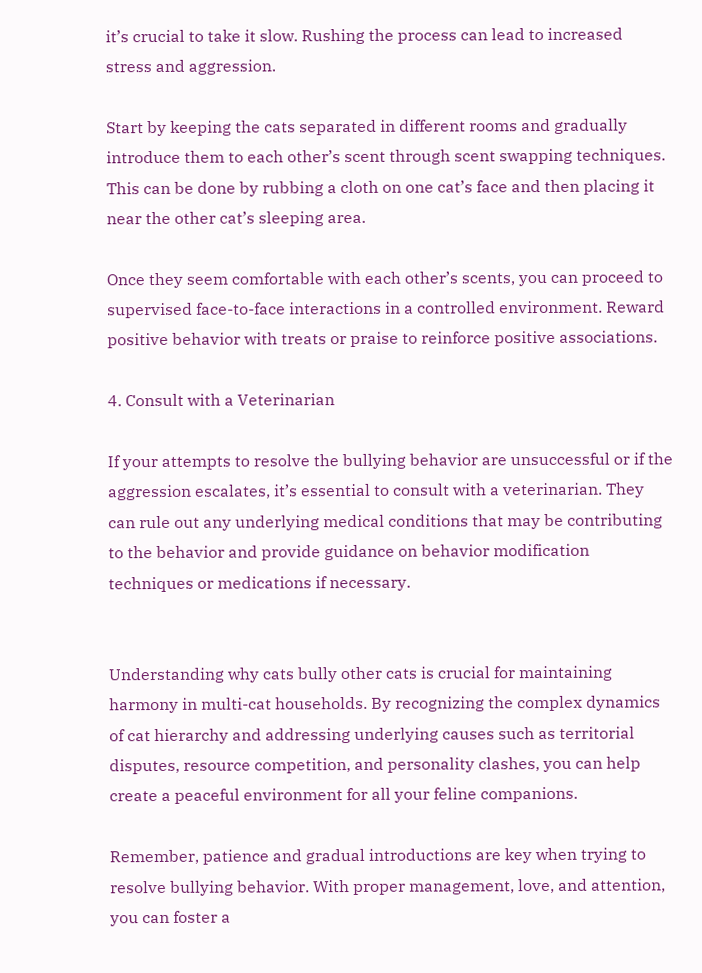it’s crucial to take it slow. Rushing the process can lead to increased stress and aggression.

Start by keeping the cats separated in different rooms and gradually introduce them to each other’s scent through scent swapping techniques. This can be done by rubbing a cloth on one cat’s face and then placing it near the other cat’s sleeping area.

Once they seem comfortable with each other’s scents, you can proceed to supervised face-to-face interactions in a controlled environment. Reward positive behavior with treats or praise to reinforce positive associations.

4. Consult with a Veterinarian

If your attempts to resolve the bullying behavior are unsuccessful or if the aggression escalates, it’s essential to consult with a veterinarian. They can rule out any underlying medical conditions that may be contributing to the behavior and provide guidance on behavior modification techniques or medications if necessary.


Understanding why cats bully other cats is crucial for maintaining harmony in multi-cat households. By recognizing the complex dynamics of cat hierarchy and addressing underlying causes such as territorial disputes, resource competition, and personality clashes, you can help create a peaceful environment for all your feline companions.

Remember, patience and gradual introductions are key when trying to resolve bullying behavior. With proper management, love, and attention, you can foster a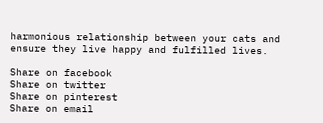harmonious relationship between your cats and ensure they live happy and fulfilled lives.

Share on facebook
Share on twitter
Share on pinterest
Share on email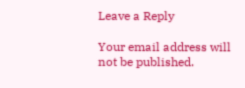Leave a Reply

Your email address will not be published.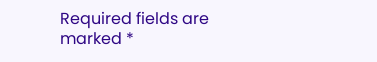Required fields are marked *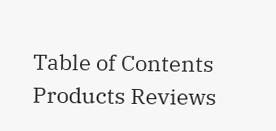Table of Contents
Products Reviews